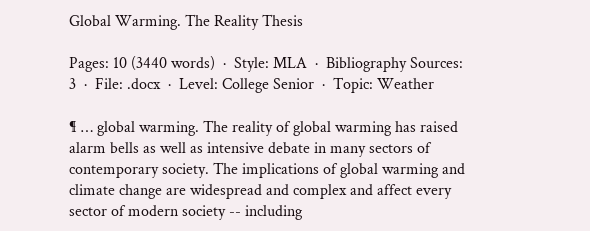Global Warming. The Reality Thesis

Pages: 10 (3440 words)  ·  Style: MLA  ·  Bibliography Sources: 3  ·  File: .docx  ·  Level: College Senior  ·  Topic: Weather

¶ … global warming. The reality of global warming has raised alarm bells as well as intensive debate in many sectors of contemporary society. The implications of global warming and climate change are widespread and complex and affect every sector of modern society -- including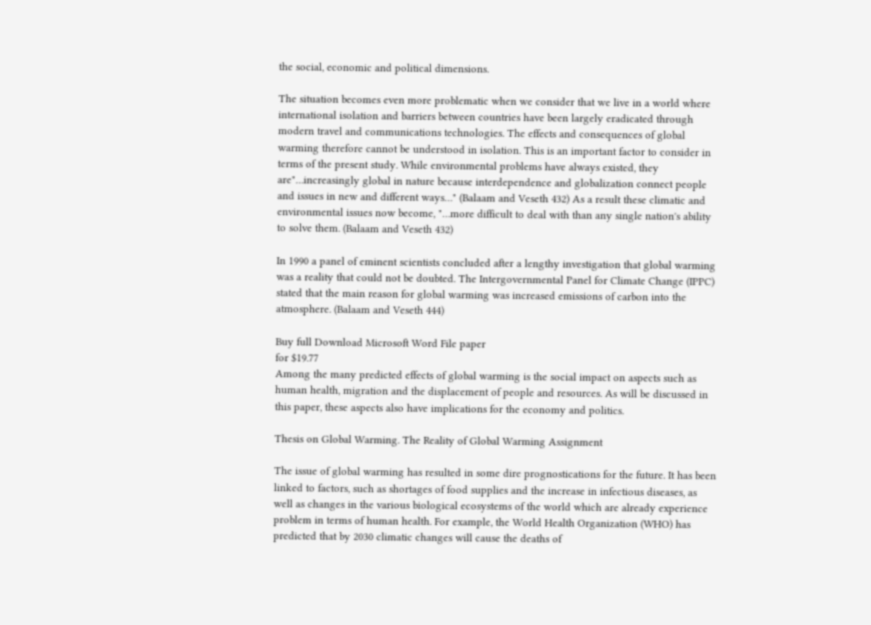the social, economic and political dimensions.

The situation becomes even more problematic when we consider that we live in a world where international isolation and barriers between countries have been largely eradicated through modern travel and communications technologies. The effects and consequences of global warming therefore cannot be understood in isolation. This is an important factor to consider in terms of the present study. While environmental problems have always existed, they are"…increasingly global in nature because interdependence and globalization connect people and issues in new and different ways…" (Balaam and Veseth 432) As a result these climatic and environmental issues now become, "…more difficult to deal with than any single nation's ability to solve them. (Balaam and Veseth 432)

In 1990 a panel of eminent scientists concluded after a lengthy investigation that global warming was a reality that could not be doubted. The Intergovernmental Panel for Climate Change (IPPC) stated that the main reason for global warming was increased emissions of carbon into the atmosphere. (Balaam and Veseth 444)

Buy full Download Microsoft Word File paper
for $19.77
Among the many predicted effects of global warming is the social impact on aspects such as human health, migration and the displacement of people and resources. As will be discussed in this paper, these aspects also have implications for the economy and politics.

Thesis on Global Warming. The Reality of Global Warming Assignment

The issue of global warming has resulted in some dire prognostications for the future. It has been linked to factors, such as shortages of food supplies and the increase in infectious diseases, as well as changes in the various biological ecosystems of the world which are already experience problem in terms of human health. For example, the World Health Organization (WHO) has predicted that by 2030 climatic changes will cause the deaths of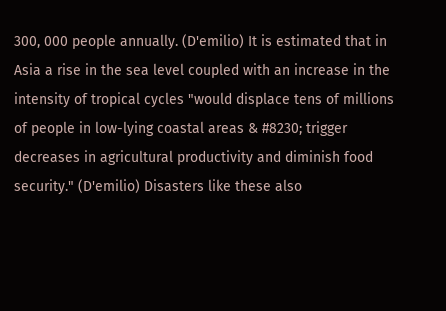300, 000 people annually. (D'emilio) It is estimated that in Asia a rise in the sea level coupled with an increase in the intensity of tropical cycles "would displace tens of millions of people in low-lying coastal areas & #8230; trigger decreases in agricultural productivity and diminish food security." (D'emilio) Disasters like these also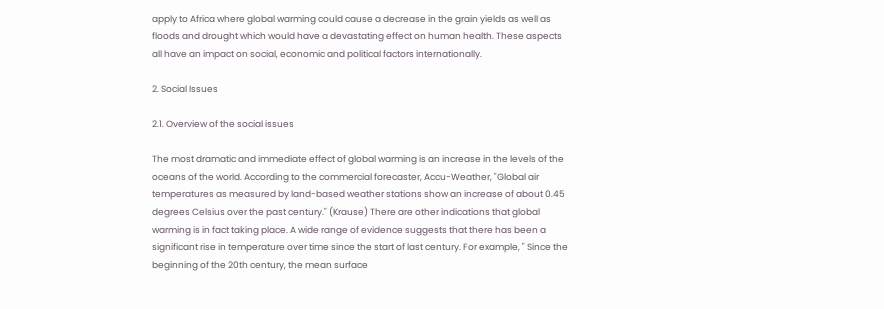apply to Africa where global warming could cause a decrease in the grain yields as well as floods and drought which would have a devastating effect on human health. These aspects all have an impact on social, economic and political factors internationally.

2. Social Issues

2.1. Overview of the social issues

The most dramatic and immediate effect of global warming is an increase in the levels of the oceans of the world. According to the commercial forecaster, Accu-Weather, "Global air temperatures as measured by land-based weather stations show an increase of about 0.45 degrees Celsius over the past century." (Krause) There are other indications that global warming is in fact taking place. A wide range of evidence suggests that there has been a significant rise in temperature over time since the start of last century. For example, " Since the beginning of the 20th century, the mean surface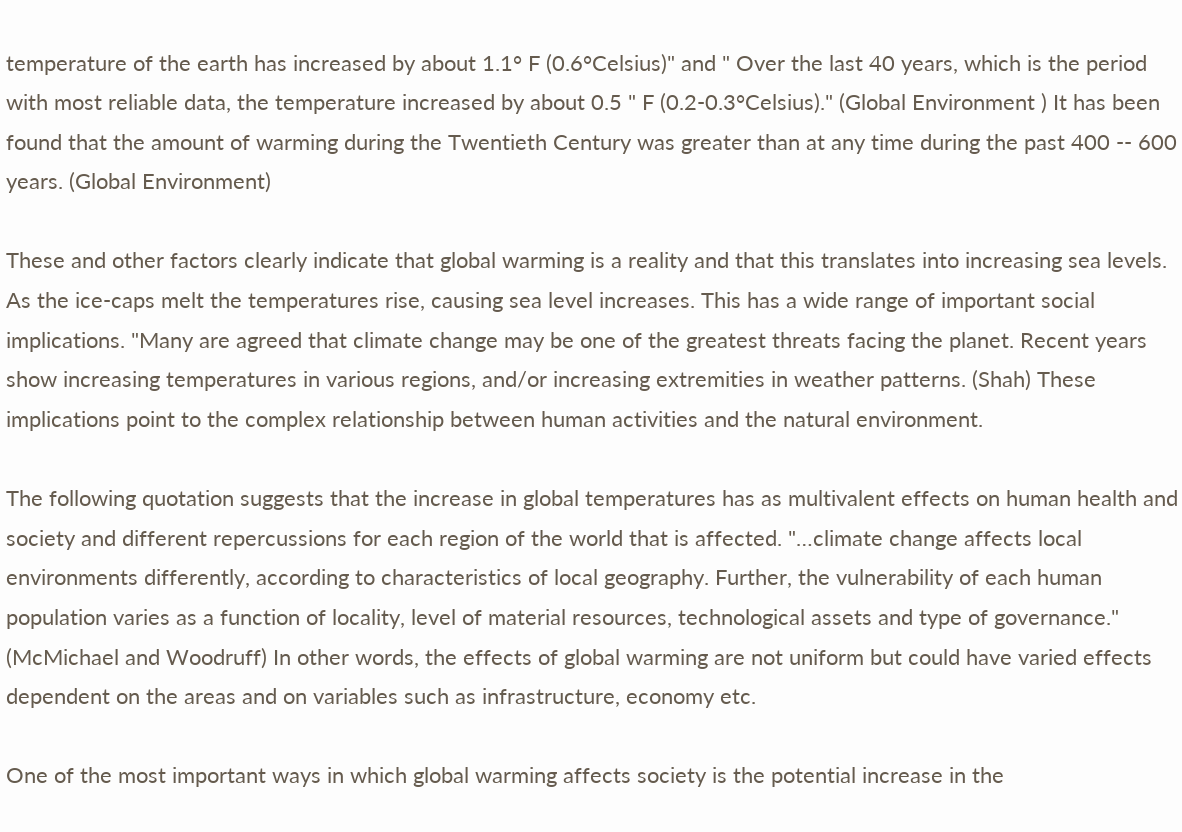temperature of the earth has increased by about 1.1° F (0.6°Celsius)" and " Over the last 40 years, which is the period with most reliable data, the temperature increased by about 0.5 " F (0.2-0.3°Celsius)." (Global Environment ) It has been found that the amount of warming during the Twentieth Century was greater than at any time during the past 400 -- 600 years. (Global Environment)

These and other factors clearly indicate that global warming is a reality and that this translates into increasing sea levels. As the ice-caps melt the temperatures rise, causing sea level increases. This has a wide range of important social implications. "Many are agreed that climate change may be one of the greatest threats facing the planet. Recent years show increasing temperatures in various regions, and/or increasing extremities in weather patterns. (Shah) These implications point to the complex relationship between human activities and the natural environment.

The following quotation suggests that the increase in global temperatures has as multivalent effects on human health and society and different repercussions for each region of the world that is affected. "…climate change affects local environments differently, according to characteristics of local geography. Further, the vulnerability of each human population varies as a function of locality, level of material resources, technological assets and type of governance." (McMichael and Woodruff) In other words, the effects of global warming are not uniform but could have varied effects dependent on the areas and on variables such as infrastructure, economy etc.

One of the most important ways in which global warming affects society is the potential increase in the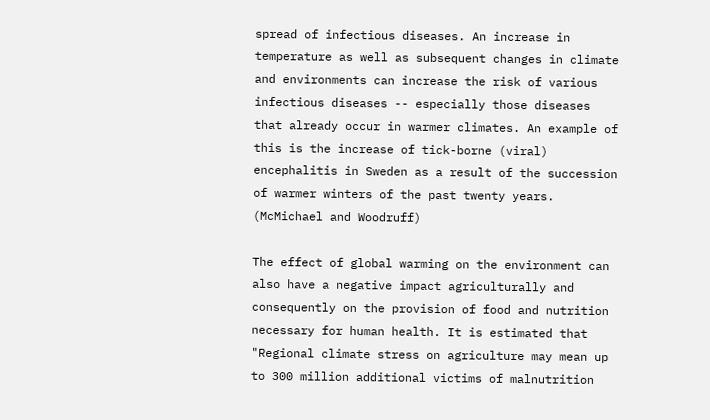spread of infectious diseases. An increase in temperature as well as subsequent changes in climate and environments can increase the risk of various infectious diseases -- especially those diseases that already occur in warmer climates. An example of this is the increase of tick-borne (viral) encephalitis in Sweden as a result of the succession of warmer winters of the past twenty years. (McMichael and Woodruff)

The effect of global warming on the environment can also have a negative impact agriculturally and consequently on the provision of food and nutrition necessary for human health. It is estimated that "Regional climate stress on agriculture may mean up to 300 million additional victims of malnutrition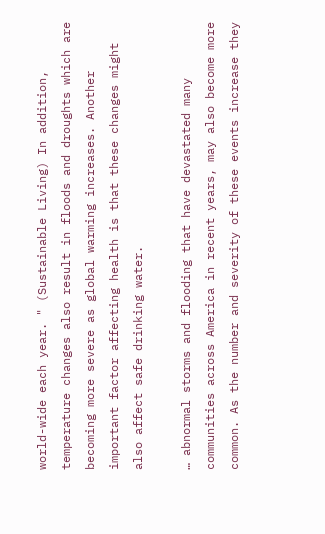world-wide each year. " (Sustainable Living) In addition, temperature changes also result in floods and droughts which are becoming more severe as global warming increases. Another important factor affecting health is that these changes might also affect safe drinking water.

… abnormal storms and flooding that have devastated many communities across America in recent years, may also become more common. As the number and severity of these events increase they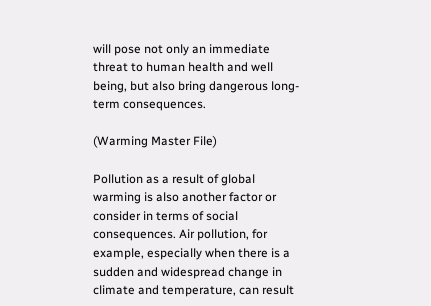will pose not only an immediate threat to human health and well being, but also bring dangerous long-term consequences.

(Warming Master File)

Pollution as a result of global warming is also another factor or consider in terms of social consequences. Air pollution, for example, especially when there is a sudden and widespread change in climate and temperature, can result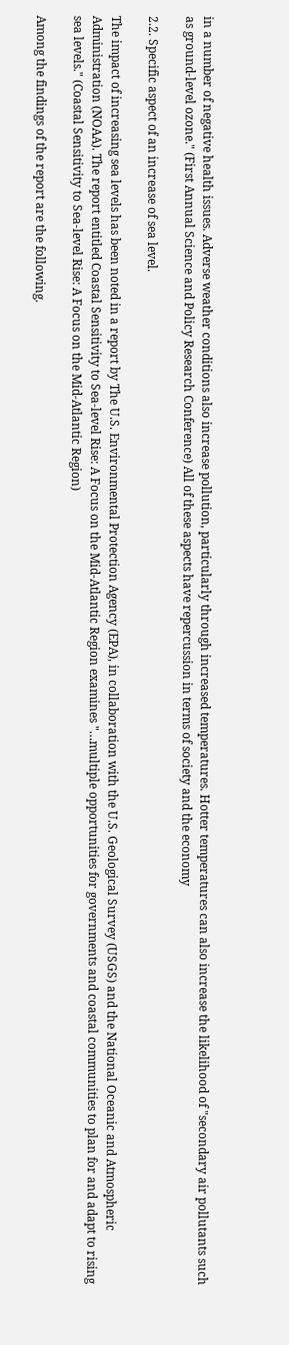in a number of negative health issues. Adverse weather conditions also increase pollution, particularly through increased temperatures. Hotter temperatures can also increase the likelihood of "secondary air pollutants such as ground-level ozone." (First Annual Science and Policy Research Conference) All of these aspects have repercussion in terms of society and the economy

2.2. Specific aspect of an increase of sea level.

The impact of increasing sea levels has been noted in a report by The U.S. Environmental Protection Agency (EPA), in collaboration with the U.S. Geological Survey (USGS) and the National Oceanic and Atmospheric Administration (NOAA). The report entitled Coastal Sensitivity to Sea-level Rise: A Focus on the Mid-Atlantic Region examines "…multiple opportunities for governments and coastal communities to plan for and adapt to rising sea levels." (Coastal Sensitivity to Sea-level Rise: A Focus on the Mid-Atlantic Region)

Among the findings of the report are the following.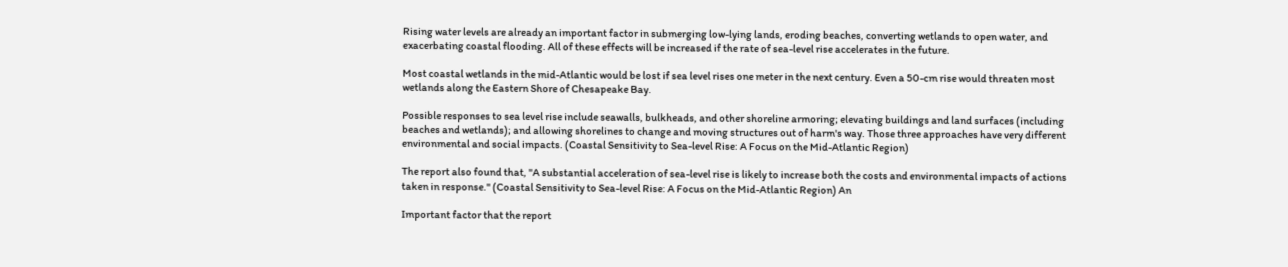Rising water levels are already an important factor in submerging low-lying lands, eroding beaches, converting wetlands to open water, and exacerbating coastal flooding. All of these effects will be increased if the rate of sea-level rise accelerates in the future.

Most coastal wetlands in the mid-Atlantic would be lost if sea level rises one meter in the next century. Even a 50-cm rise would threaten most wetlands along the Eastern Shore of Chesapeake Bay.

Possible responses to sea level rise include seawalls, bulkheads, and other shoreline armoring; elevating buildings and land surfaces (including beaches and wetlands); and allowing shorelines to change and moving structures out of harm's way. Those three approaches have very different environmental and social impacts. (Coastal Sensitivity to Sea-level Rise: A Focus on the Mid-Atlantic Region)

The report also found that, "A substantial acceleration of sea-level rise is likely to increase both the costs and environmental impacts of actions taken in response." (Coastal Sensitivity to Sea-level Rise: A Focus on the Mid-Atlantic Region) An

Important factor that the report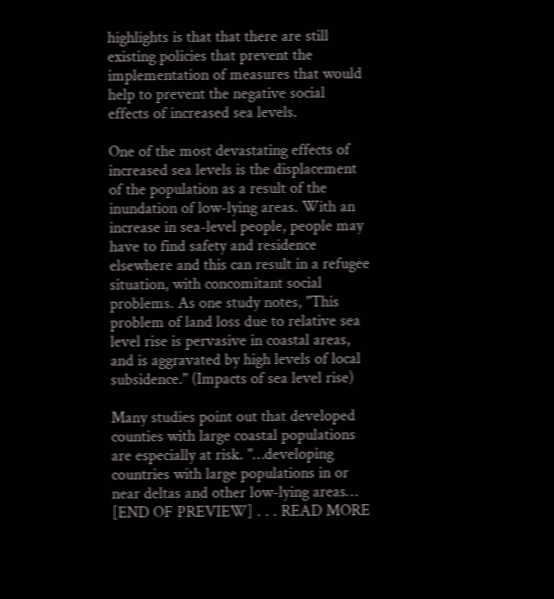highlights is that that there are still existing policies that prevent the implementation of measures that would help to prevent the negative social effects of increased sea levels.

One of the most devastating effects of increased sea levels is the displacement of the population as a result of the inundation of low-lying areas. With an increase in sea-level people, people may have to find safety and residence elsewhere and this can result in a refugee situation, with concomitant social problems. As one study notes, "This problem of land loss due to relative sea level rise is pervasive in coastal areas, and is aggravated by high levels of local subsidence." (Impacts of sea level rise)

Many studies point out that developed counties with large coastal populations are especially at risk. "…developing countries with large populations in or near deltas and other low-lying areas… [END OF PREVIEW] . . . READ MORE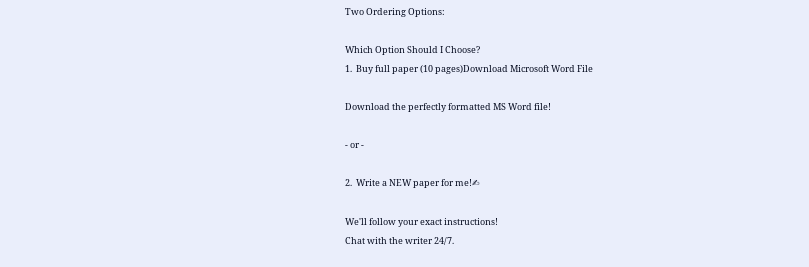Two Ordering Options:

Which Option Should I Choose?
1.  Buy full paper (10 pages)Download Microsoft Word File

Download the perfectly formatted MS Word file!

- or -

2.  Write a NEW paper for me!✍

We'll follow your exact instructions!
Chat with the writer 24/7.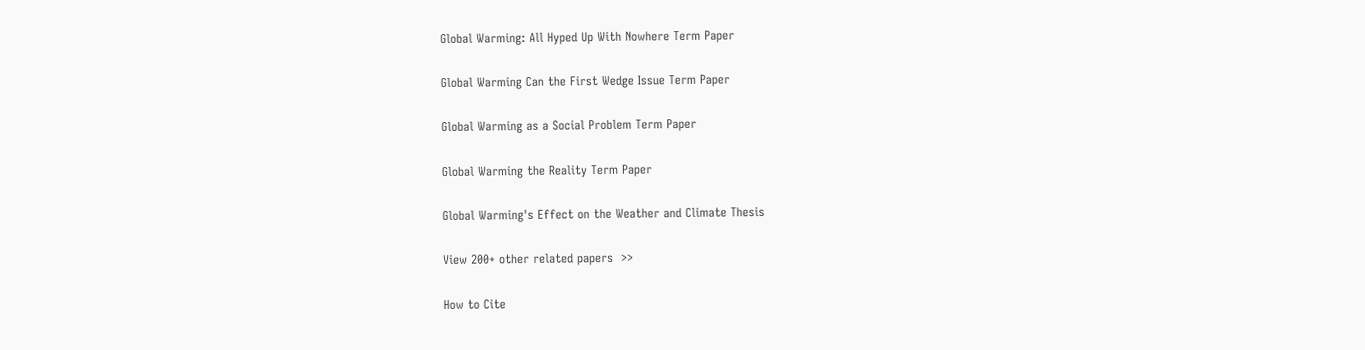Global Warming: All Hyped Up With Nowhere Term Paper

Global Warming Can the First Wedge Issue Term Paper

Global Warming as a Social Problem Term Paper

Global Warming the Reality Term Paper

Global Warming's Effect on the Weather and Climate Thesis

View 200+ other related papers  >>

How to Cite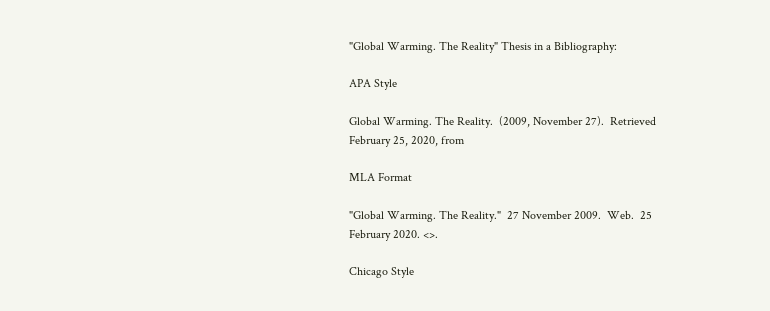"Global Warming. The Reality" Thesis in a Bibliography:

APA Style

Global Warming. The Reality.  (2009, November 27).  Retrieved February 25, 2020, from

MLA Format

"Global Warming. The Reality."  27 November 2009.  Web.  25 February 2020. <>.

Chicago Style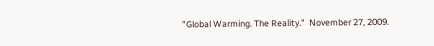"Global Warming. The Reality."  November 27, 2009.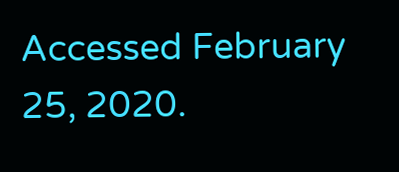Accessed February 25, 2020.